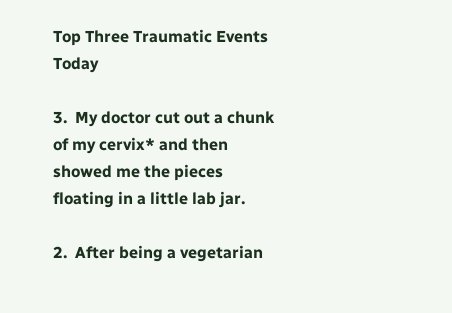Top Three Traumatic Events Today

3.  My doctor cut out a chunk of my cervix* and then showed me the pieces floating in a little lab jar.

2.  After being a vegetarian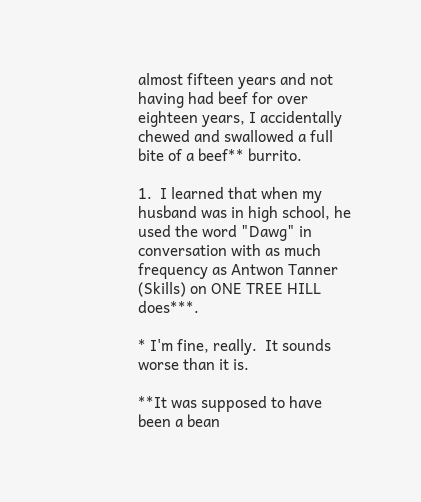almost fifteen years and not having had beef for over eighteen years, I accidentally chewed and swallowed a full bite of a beef** burrito.

1.  I learned that when my husband was in high school, he used the word "Dawg" in conversation with as much frequency as Antwon Tanner (Skills) on ONE TREE HILL does***.

* I'm fine, really.  It sounds worse than it is.

**It was supposed to have been a bean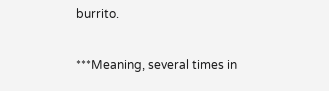burrito.

***Meaning, several times in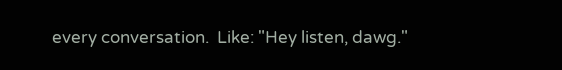every conversation.  Like: "Hey listen, dawg."